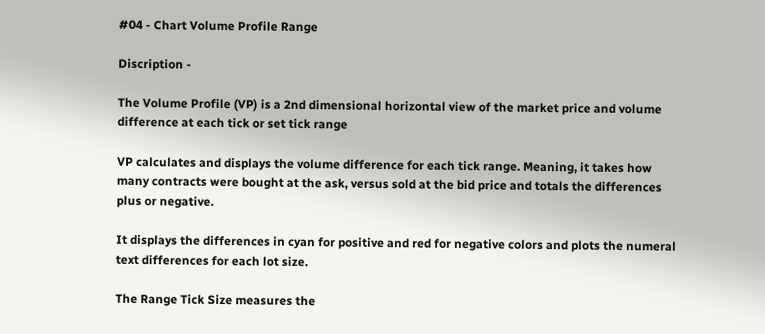#04 - Chart Volume Profile Range

Discription -

The Volume Profile (VP) is a 2nd dimensional horizontal view of the market price and volume difference at each tick or set tick range

VP calculates and displays the volume difference for each tick range. Meaning, it takes how many contracts were bought at the ask, versus sold at the bid price and totals the differences plus or negative.

It displays the differences in cyan for positive and red for negative colors and plots the numeral text differences for each lot size.

The Range Tick Size measures the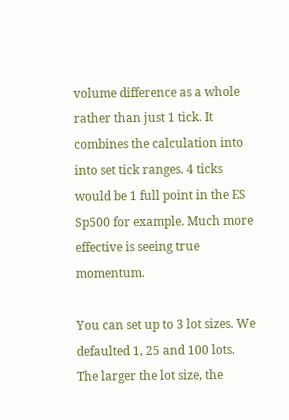volume difference as a whole rather than just 1 tick. It combines the calculation into into set tick ranges. 4 ticks would be 1 full point in the ES Sp500 for example. Much more effective is seeing true momentum.

You can set up to 3 lot sizes. We defaulted 1, 25 and 100 lots.  The larger the lot size, the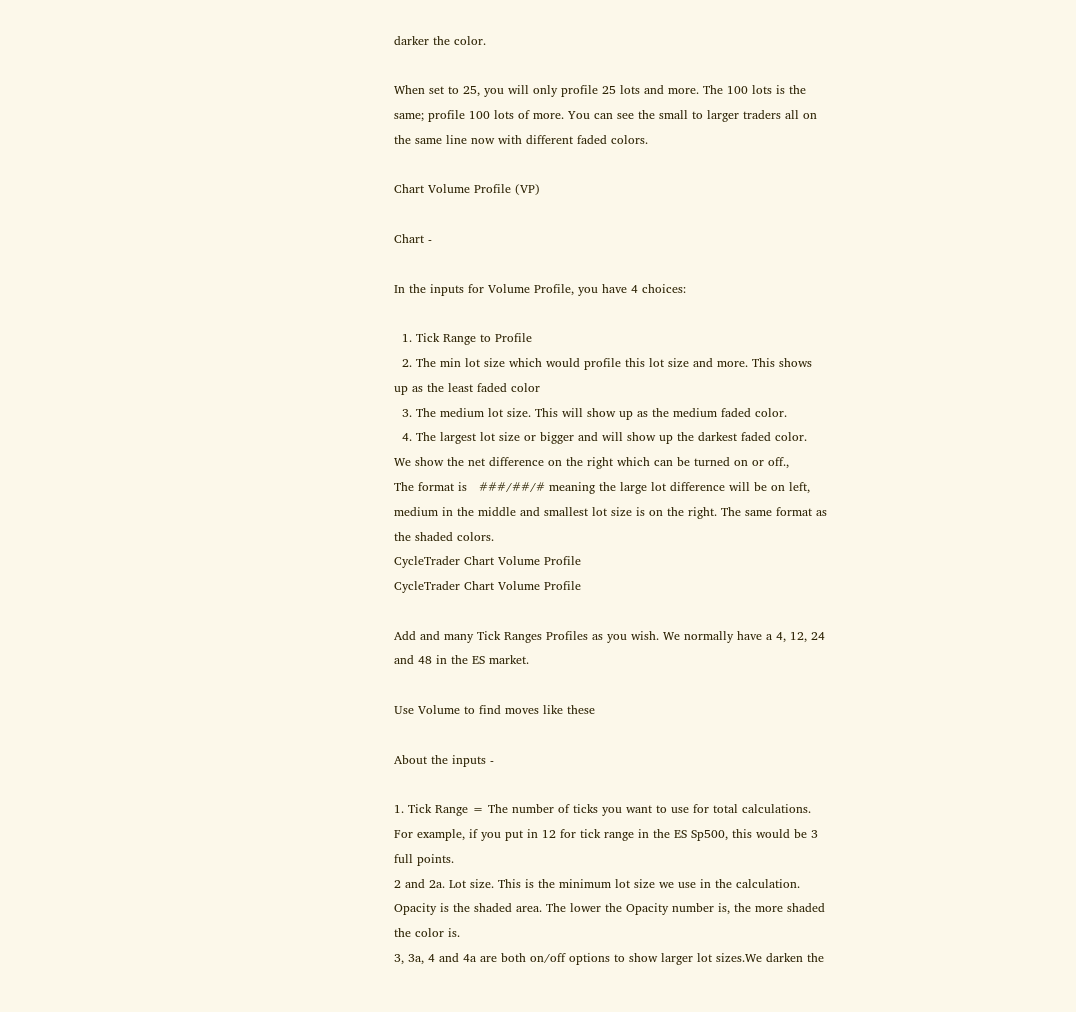darker the color.

When set to 25, you will only profile 25 lots and more. The 100 lots is the same; profile 100 lots of more. You can see the small to larger traders all on the same line now with different faded colors.

Chart Volume Profile (VP)

Chart -

In the inputs for Volume Profile, you have 4 choices:

  1. Tick Range to Profile
  2. The min lot size which would profile this lot size and more. This shows up as the least faded color
  3. The medium lot size. This will show up as the medium faded color.
  4. The largest lot size or bigger and will show up the darkest faded color.
We show the net difference on the right which can be turned on or off.,
The format is   ###/##/# meaning the large lot difference will be on left, medium in the middle and smallest lot size is on the right. The same format as the shaded colors.
CycleTrader Chart Volume Profile
CycleTrader Chart Volume Profile

Add and many Tick Ranges Profiles as you wish. We normally have a 4, 12, 24 and 48 in the ES market.

Use Volume to find moves like these

About the inputs -

1. Tick Range = The number of ticks you want to use for total calculations. For example, if you put in 12 for tick range in the ES Sp500, this would be 3 full points.
2 and 2a. Lot size. This is the minimum lot size we use in the calculation. Opacity is the shaded area. The lower the Opacity number is, the more shaded the color is.
3, 3a, 4 and 4a are both on/off options to show larger lot sizes.We darken the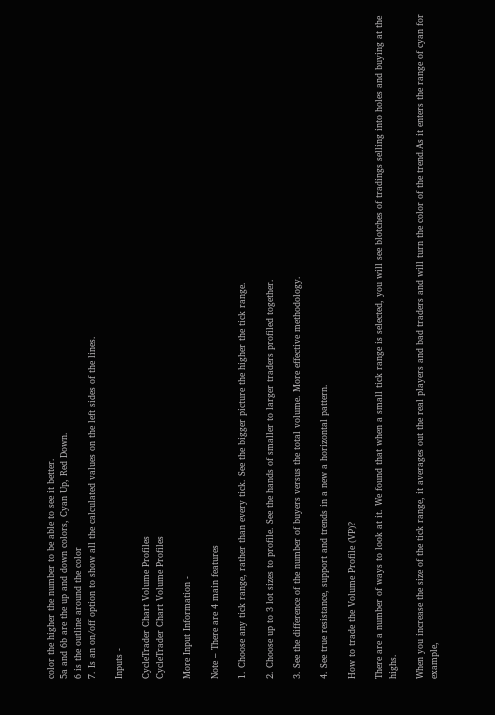color the higher the number to be able to see it better.
5a and 6b are the up and down colors, Cyan Up, Red Down.
6 is the outline around the color
7. Is an on/off option to show all the calculated values on the left sides of the lines.

Inputs -

CycleTrader Chart Volume Profiles
CycleTrader Chart Volume Profiles

More Input Information -

Note – There are 4 main features

1. Choose any tick range, rather than every tick. See the bigger picture the higher the tick range.

2. Choose up to 3 lot sizes to profile. See the hands of smaller to larger traders profiled together.

3. See the difference of the number of buyers versus the total volume. More effective methodology.

4. See true resistance, support and trends in a new a horizontal pattern.

How to trade the Volume Profile (VP)?

There are a number of ways to look at it. We found that when a small tick range is selected, you will see blotches of tradings selling into holes and buying at the highs.

When you increase the size of the tick range, it averages out the real players and bad traders and will turn the color of the trend.As it enters the range of cyan for example,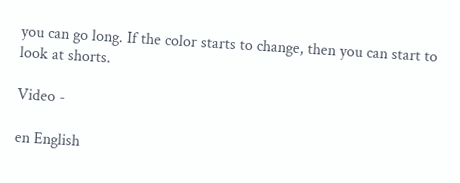you can go long. If the color starts to change, then you can start to look at shorts.

Video -

en English